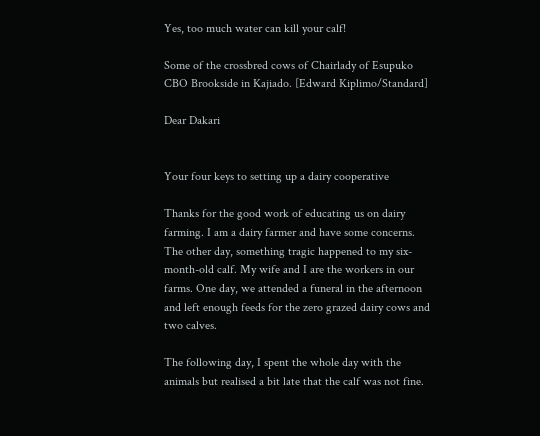Yes, too much water can kill your calf!

Some of the crossbred cows of Chairlady of Esupuko CBO Brookside in Kajiado. [Edward Kiplimo/Standard]

Dear Dakari


Your four keys to setting up a dairy cooperative

Thanks for the good work of educating us on dairy farming. I am a dairy farmer and have some concerns. The other day, something tragic happened to my six-month-old calf. My wife and I are the workers in our farms. One day, we attended a funeral in the afternoon and left enough feeds for the zero grazed dairy cows and two calves.

The following day, I spent the whole day with the animals but realised a bit late that the calf was not fine.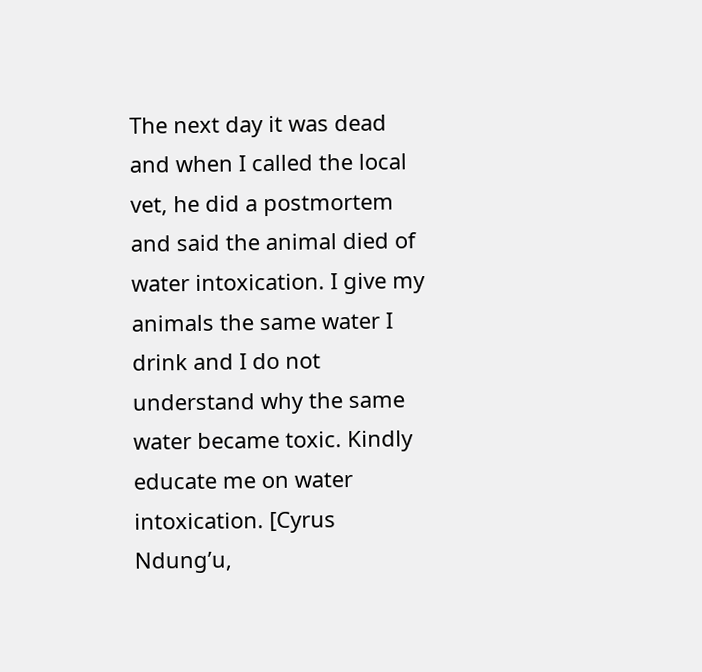The next day it was dead and when I called the local vet, he did a postmortem and said the animal died of water intoxication. I give my animals the same water I drink and I do not understand why the same water became toxic. Kindly educate me on water intoxication. [Cyrus Ndung’u,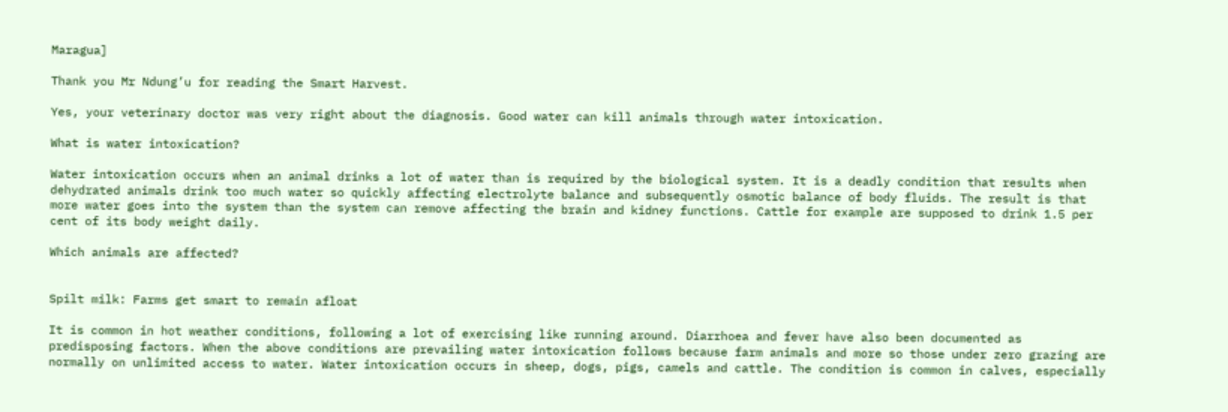Maragua]

Thank you Mr Ndung’u for reading the Smart Harvest.

Yes, your veterinary doctor was very right about the diagnosis. Good water can kill animals through water intoxication.

What is water intoxication?

Water intoxication occurs when an animal drinks a lot of water than is required by the biological system. It is a deadly condition that results when dehydrated animals drink too much water so quickly affecting electrolyte balance and subsequently osmotic balance of body fluids. The result is that more water goes into the system than the system can remove affecting the brain and kidney functions. Cattle for example are supposed to drink 1.5 per cent of its body weight daily.

Which animals are affected?


Spilt milk: Farms get smart to remain afloat

It is common in hot weather conditions, following a lot of exercising like running around. Diarrhoea and fever have also been documented as predisposing factors. When the above conditions are prevailing water intoxication follows because farm animals and more so those under zero grazing are normally on unlimited access to water. Water intoxication occurs in sheep, dogs, pigs, camels and cattle. The condition is common in calves, especially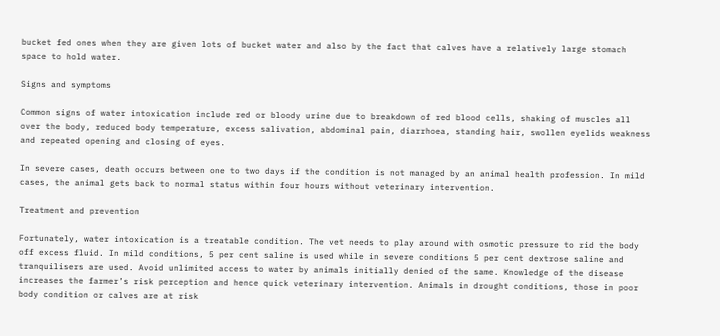bucket fed ones when they are given lots of bucket water and also by the fact that calves have a relatively large stomach space to hold water.

Signs and symptoms

Common signs of water intoxication include red or bloody urine due to breakdown of red blood cells, shaking of muscles all over the body, reduced body temperature, excess salivation, abdominal pain, diarrhoea, standing hair, swollen eyelids weakness and repeated opening and closing of eyes.

In severe cases, death occurs between one to two days if the condition is not managed by an animal health profession. In mild cases, the animal gets back to normal status within four hours without veterinary intervention.

Treatment and prevention

Fortunately, water intoxication is a treatable condition. The vet needs to play around with osmotic pressure to rid the body off excess fluid. In mild conditions, 5 per cent saline is used while in severe conditions 5 per cent dextrose saline and tranquilisers are used. Avoid unlimited access to water by animals initially denied of the same. Knowledge of the disease increases the farmer’s risk perception and hence quick veterinary intervention. Animals in drought conditions, those in poor body condition or calves are at risk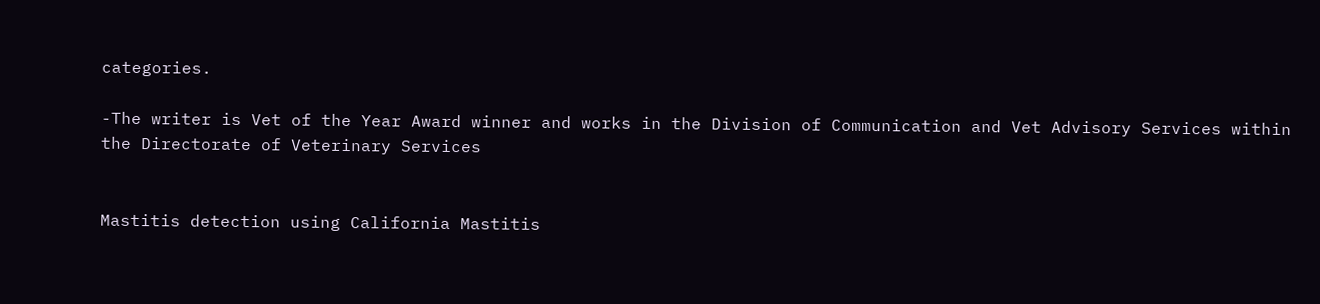categories.

-The writer is Vet of the Year Award winner and works in the Division of Communication and Vet Advisory Services within the Directorate of Veterinary Services


Mastitis detection using California Mastitis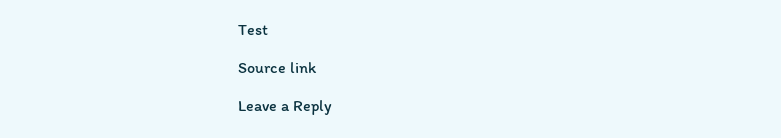Test

Source link

Leave a Reply